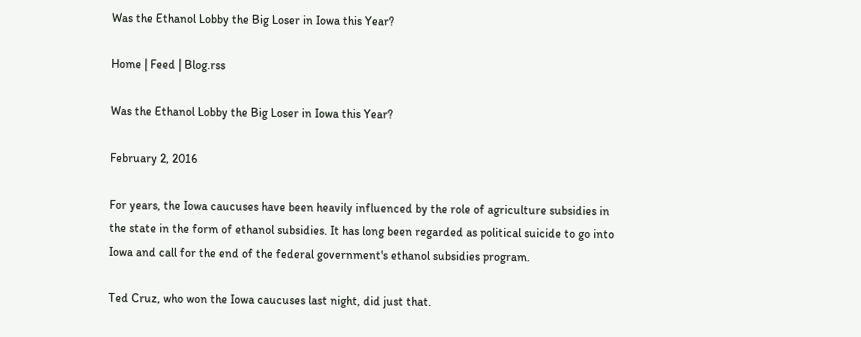Was the Ethanol Lobby the Big Loser in Iowa this Year?

Home | Feed | Blog.rss

Was the Ethanol Lobby the Big Loser in Iowa this Year?

February 2, 2016

For years, the Iowa caucuses have been heavily influenced by the role of agriculture subsidies in the state in the form of ethanol subsidies. It has long been regarded as political suicide to go into Iowa and call for the end of the federal government's ethanol subsidies program.

Ted Cruz, who won the Iowa caucuses last night, did just that.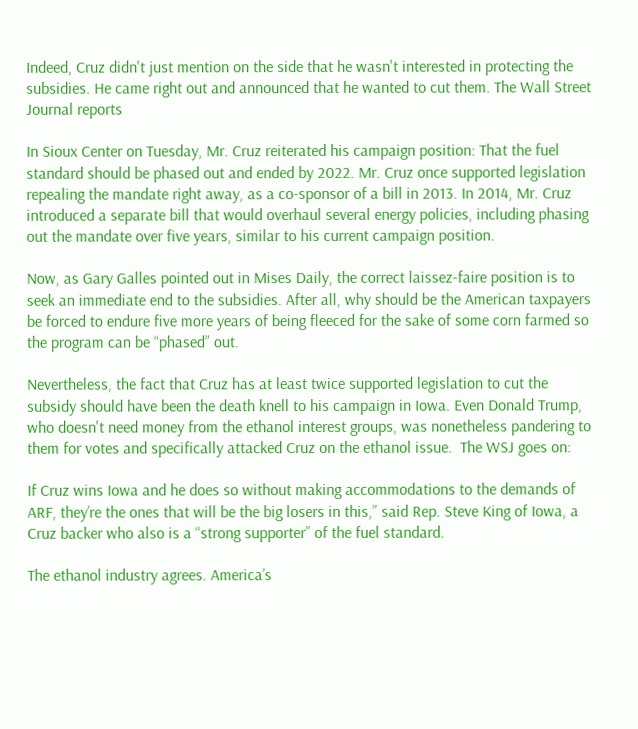Indeed, Cruz didn't just mention on the side that he wasn't interested in protecting the subsidies. He came right out and announced that he wanted to cut them. The Wall Street Journal reports

In Sioux Center on Tuesday, Mr. Cruz reiterated his campaign position: That the fuel standard should be phased out and ended by 2022. Mr. Cruz once supported legislation repealing the mandate right away, as a co-sponsor of a bill in 2013. In 2014, Mr. Cruz introduced a separate bill that would overhaul several energy policies, including phasing out the mandate over five years, similar to his current campaign position.

Now, as Gary Galles pointed out in Mises Daily, the correct laissez-faire position is to seek an immediate end to the subsidies. After all, why should be the American taxpayers be forced to endure five more years of being fleeced for the sake of some corn farmed so the program can be “phased” out.

Nevertheless, the fact that Cruz has at least twice supported legislation to cut the subsidy should have been the death knell to his campaign in Iowa. Even Donald Trump, who doesn't need money from the ethanol interest groups, was nonetheless pandering to them for votes and specifically attacked Cruz on the ethanol issue.  The WSJ goes on:

If Cruz wins Iowa and he does so without making accommodations to the demands of ARF, they’re the ones that will be the big losers in this,” said Rep. Steve King of Iowa, a Cruz backer who also is a “strong supporter” of the fuel standard.

The ethanol industry agrees. America’s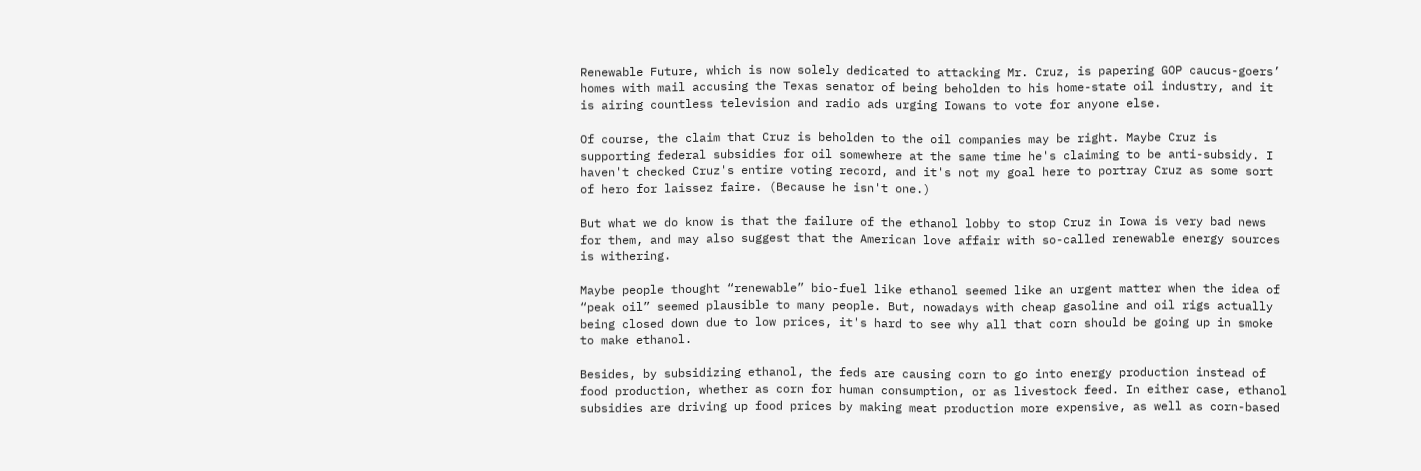Renewable Future, which is now solely dedicated to attacking Mr. Cruz, is papering GOP caucus-goers’ homes with mail accusing the Texas senator of being beholden to his home-state oil industry, and it is airing countless television and radio ads urging Iowans to vote for anyone else.

Of course, the claim that Cruz is beholden to the oil companies may be right. Maybe Cruz is supporting federal subsidies for oil somewhere at the same time he's claiming to be anti-subsidy. I haven't checked Cruz's entire voting record, and it's not my goal here to portray Cruz as some sort of hero for laissez faire. (Because he isn't one.)

But what we do know is that the failure of the ethanol lobby to stop Cruz in Iowa is very bad news for them, and may also suggest that the American love affair with so-called renewable energy sources is withering.

Maybe people thought “renewable” bio-fuel like ethanol seemed like an urgent matter when the idea of “peak oil” seemed plausible to many people. But, nowadays with cheap gasoline and oil rigs actually being closed down due to low prices, it's hard to see why all that corn should be going up in smoke to make ethanol.

Besides, by subsidizing ethanol, the feds are causing corn to go into energy production instead of food production, whether as corn for human consumption, or as livestock feed. In either case, ethanol subsidies are driving up food prices by making meat production more expensive, as well as corn-based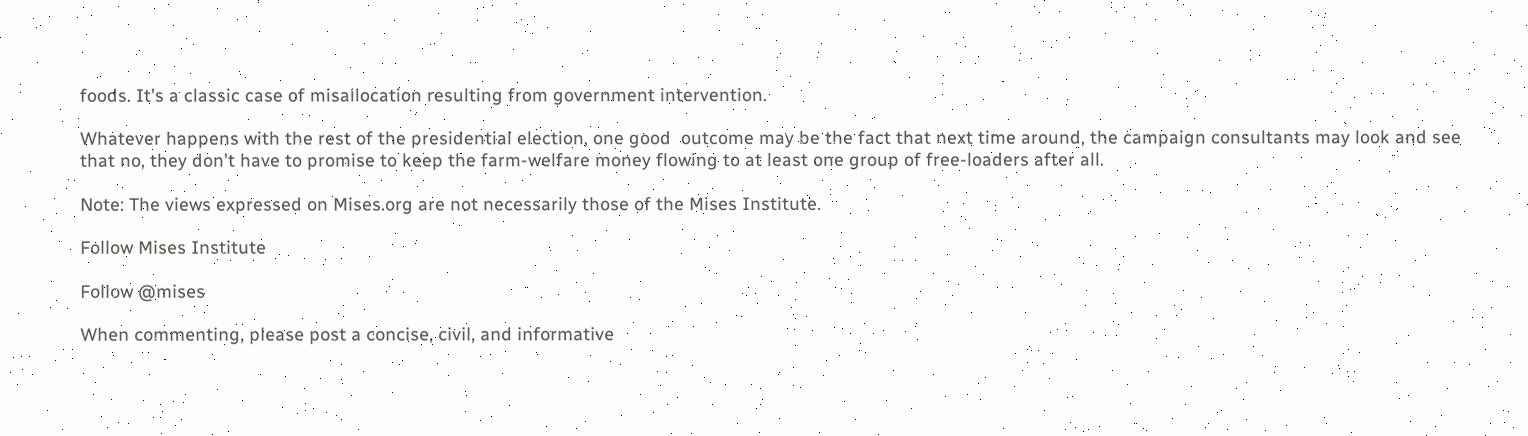foods. It's a classic case of misallocation resulting from government intervention.

Whatever happens with the rest of the presidential election, one good  outcome may be the fact that next time around, the campaign consultants may look and see that no, they don't have to promise to keep the farm-welfare money flowing to at least one group of free-loaders after all.

Note: The views expressed on Mises.org are not necessarily those of the Mises Institute.

Follow Mises Institute

Follow @mises

When commenting, please post a concise, civil, and informative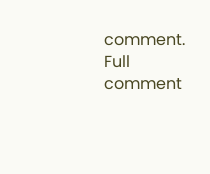comment. Full comment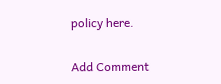policy here.

Add Comment